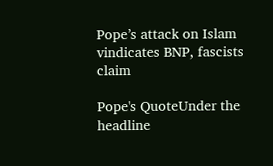Pope’s attack on Islam vindicates BNP, fascists claim

Pope's QuoteUnder the headline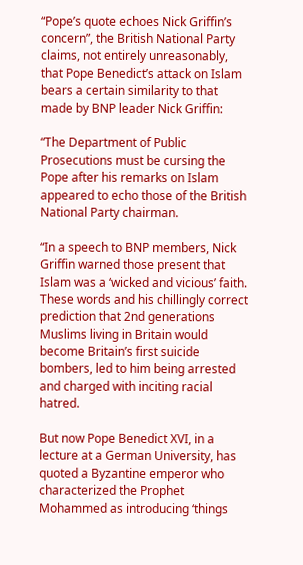“Pope’s quote echoes Nick Griffin’s concern”, the British National Party claims, not entirely unreasonably, that Pope Benedict’s attack on Islam bears a certain similarity to that made by BNP leader Nick Griffin:

“The Department of Public Prosecutions must be cursing the Pope after his remarks on Islam appeared to echo those of the British National Party chairman.

“In a speech to BNP members, Nick Griffin warned those present that Islam was a ‘wicked and vicious’ faith. These words and his chillingly correct prediction that 2nd generations Muslims living in Britain would become Britain’s first suicide bombers, led to him being arrested and charged with inciting racial hatred.

But now Pope Benedict XVI, in a lecture at a German University, has quoted a Byzantine emperor who characterized the Prophet Mohammed as introducing ‘things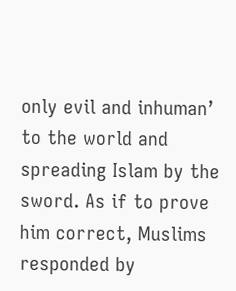only evil and inhuman’ to the world and spreading Islam by the sword. As if to prove him correct, Muslims responded by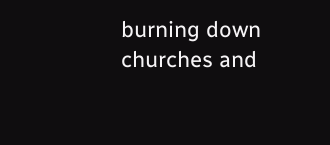burning down churches and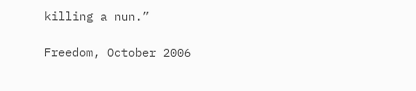killing a nun.”

Freedom, October 2006